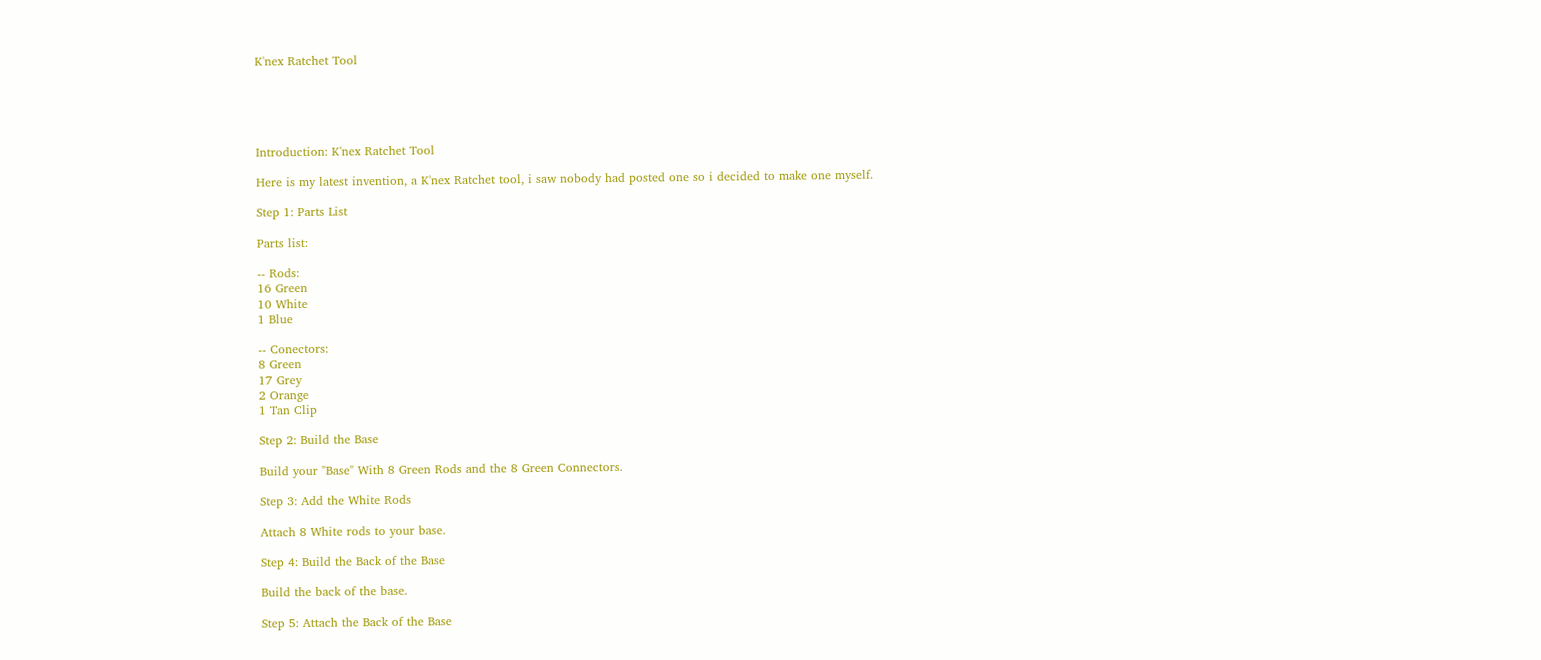K'nex Ratchet Tool





Introduction: K'nex Ratchet Tool

Here is my latest invention, a K'nex Ratchet tool, i saw nobody had posted one so i decided to make one myself.

Step 1: Parts List

Parts list:

-- Rods:
16 Green
10 White
1 Blue

-- Conectors:
8 Green
17 Grey
2 Orange
1 Tan Clip

Step 2: Build the Base

Build your "Base" With 8 Green Rods and the 8 Green Connectors.

Step 3: Add the White Rods

Attach 8 White rods to your base.

Step 4: Build the Back of the Base

Build the back of the base.

Step 5: Attach the Back of the Base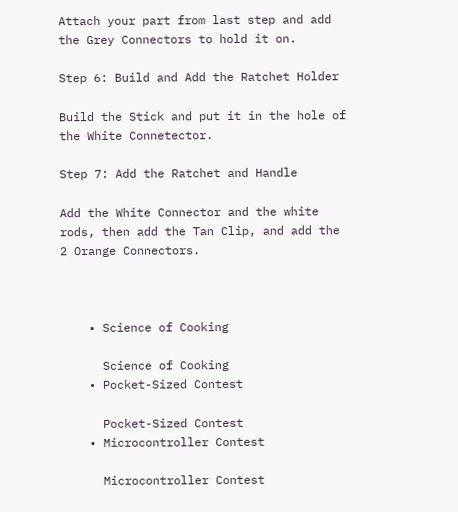Attach your part from last step and add the Grey Connectors to hold it on.

Step 6: Build and Add the Ratchet Holder

Build the Stick and put it in the hole of the White Connetector.

Step 7: Add the Ratchet and Handle

Add the White Connector and the white rods, then add the Tan Clip, and add the 2 Orange Connectors.



    • Science of Cooking

      Science of Cooking
    • Pocket-Sized Contest

      Pocket-Sized Contest
    • Microcontroller Contest

      Microcontroller Contest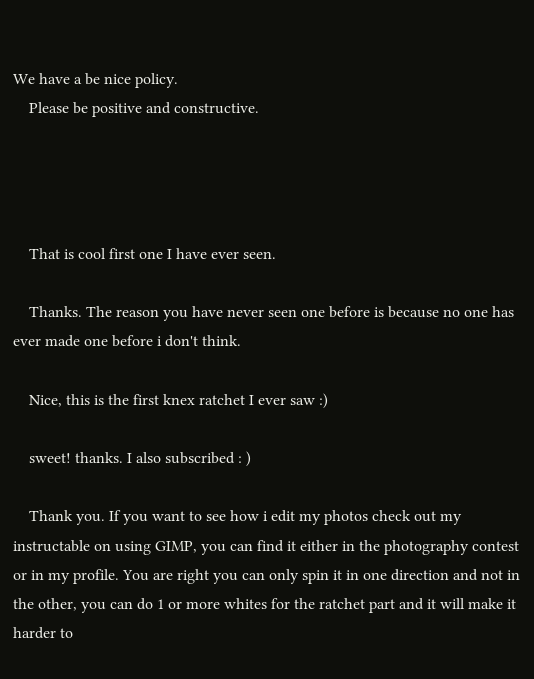We have a be nice policy.
    Please be positive and constructive.




    That is cool first one I have ever seen.

    Thanks. The reason you have never seen one before is because no one has ever made one before i don't think.

    Nice, this is the first knex ratchet I ever saw :)

    sweet! thanks. I also subscribed : )

    Thank you. If you want to see how i edit my photos check out my instructable on using GIMP, you can find it either in the photography contest or in my profile. You are right you can only spin it in one direction and not in the other, you can do 1 or more whites for the ratchet part and it will make it harder to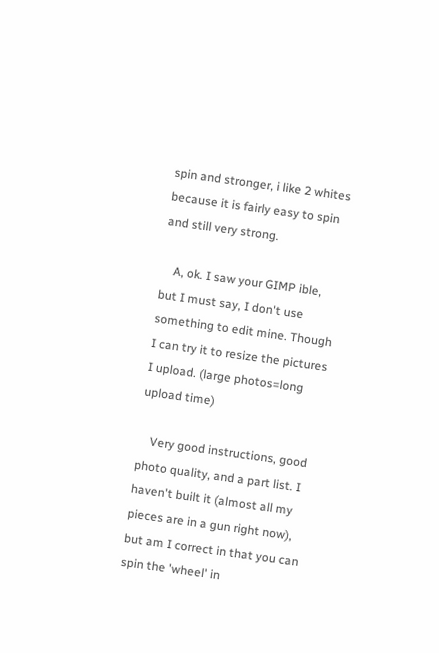spin and stronger, i like 2 whites because it is fairly easy to spin and still very strong.

    A, ok. I saw your GIMP ible, but I must say, I don't use something to edit mine. Though I can try it to resize the pictures I upload. (large photos=long upload time)

    Very good instructions, good photo quality, and a part list. I haven't built it (almost all my pieces are in a gun right now), but am I correct in that you can spin the 'wheel' in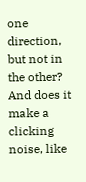one direction, but not in the other? And does it make a clicking noise, like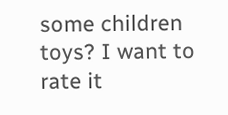some children toys? I want to rate it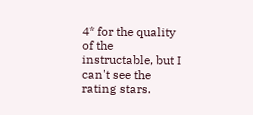4* for the quality of the instructable, but I can't see the rating stars.